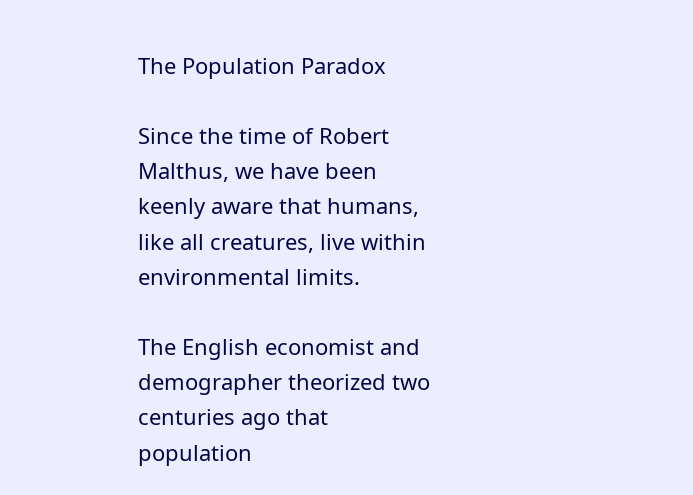The Population Paradox

Since the time of Robert Malthus, we have been keenly aware that humans, like all creatures, live within environmental limits.

The English economist and demographer theorized two centuries ago that population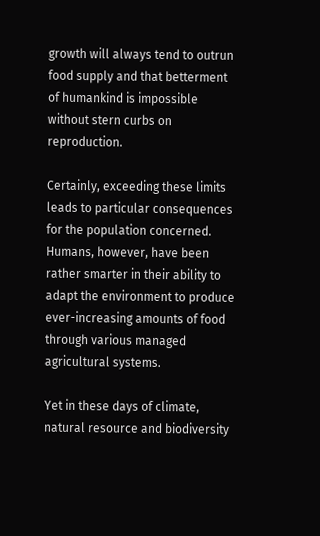growth will always tend to outrun food supply and that betterment of humankind is impossible without stern curbs on reproduction.

Certainly, exceeding these limits leads to particular consequences for the population concerned. Humans, however, have been rather smarter in their ability to adapt the environment to produce ever-increasing amounts of food through various managed agricultural systems.

Yet in these days of climate, natural resource and biodiversity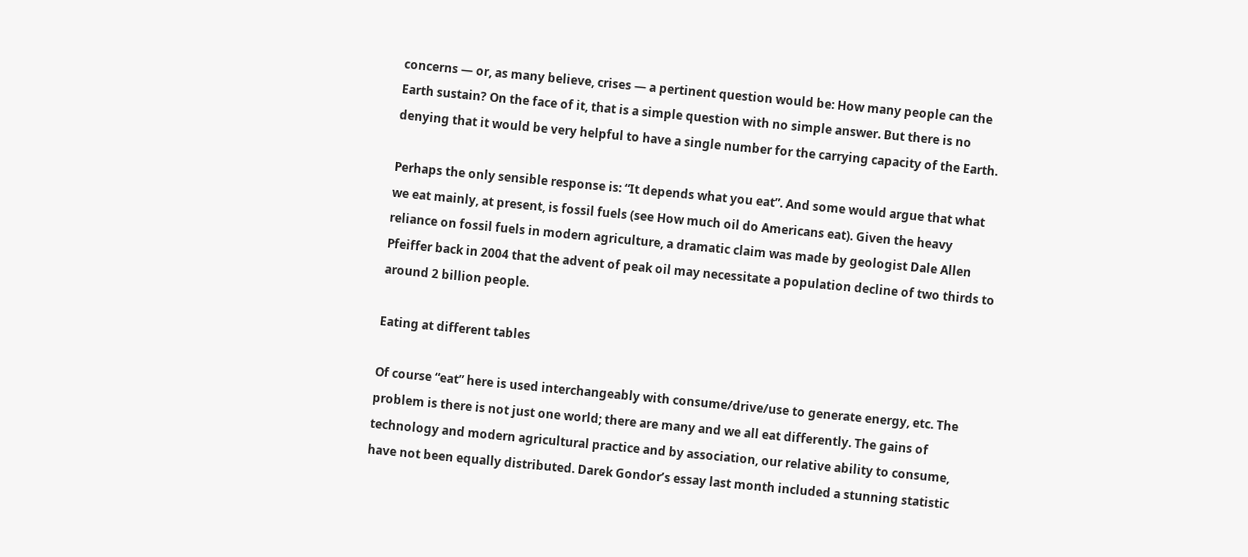concerns — or, as many believe, crises — a pertinent question would be: How many people can the Earth sustain? On the face of it, that is a simple question with no simple answer. But there is no denying that it would be very helpful to have a single number for the carrying capacity of the Earth.

Perhaps the only sensible response is: “It depends what you eat”. And some would argue that what we eat mainly, at present, is fossil fuels (see How much oil do Americans eat). Given the heavy reliance on fossil fuels in modern agriculture, a dramatic claim was made by geologist Dale Allen Pfeiffer back in 2004 that the advent of peak oil may necessitate a population decline of two thirds to around 2 billion people.

Eating at different tables

Of course “eat” here is used interchangeably with consume/drive/use to generate energy, etc. The problem is there is not just one world; there are many and we all eat differently. The gains of technology and modern agricultural practice and by association, our relative ability to consume, have not been equally distributed. Darek Gondor’s essay last month included a stunning statistic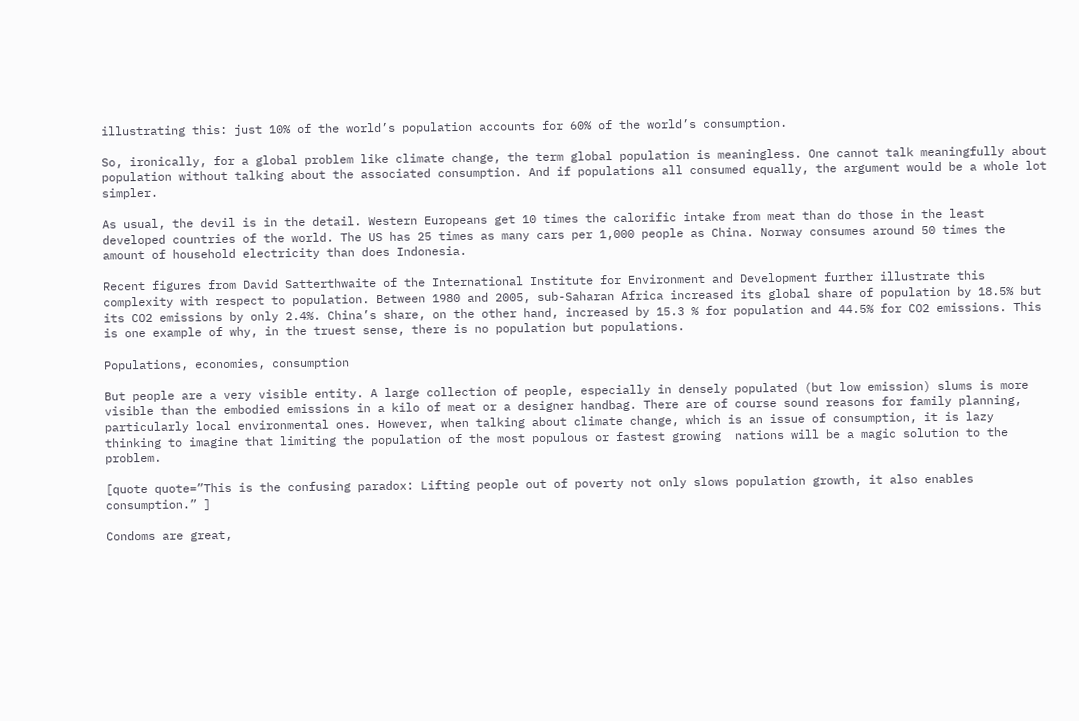illustrating this: just 10% of the world’s population accounts for 60% of the world’s consumption.

So, ironically, for a global problem like climate change, the term global population is meaningless. One cannot talk meaningfully about population without talking about the associated consumption. And if populations all consumed equally, the argument would be a whole lot simpler.

As usual, the devil is in the detail. Western Europeans get 10 times the calorific intake from meat than do those in the least developed countries of the world. The US has 25 times as many cars per 1,000 people as China. Norway consumes around 50 times the amount of household electricity than does Indonesia.

Recent figures from David Satterthwaite of the International Institute for Environment and Development further illustrate this complexity with respect to population. Between 1980 and 2005, sub-Saharan Africa increased its global share of population by 18.5% but its CO2 emissions by only 2.4%. China’s share, on the other hand, increased by 15.3 % for population and 44.5% for CO2 emissions. This is one example of why, in the truest sense, there is no population but populations.

Populations, economies, consumption

But people are a very visible entity. A large collection of people, especially in densely populated (but low emission) slums is more visible than the embodied emissions in a kilo of meat or a designer handbag. There are of course sound reasons for family planning, particularly local environmental ones. However, when talking about climate change, which is an issue of consumption, it is lazy thinking to imagine that limiting the population of the most populous or fastest growing  nations will be a magic solution to the problem.

[quote quote=”This is the confusing paradox: Lifting people out of poverty not only slows population growth, it also enables consumption.” ]

Condoms are great,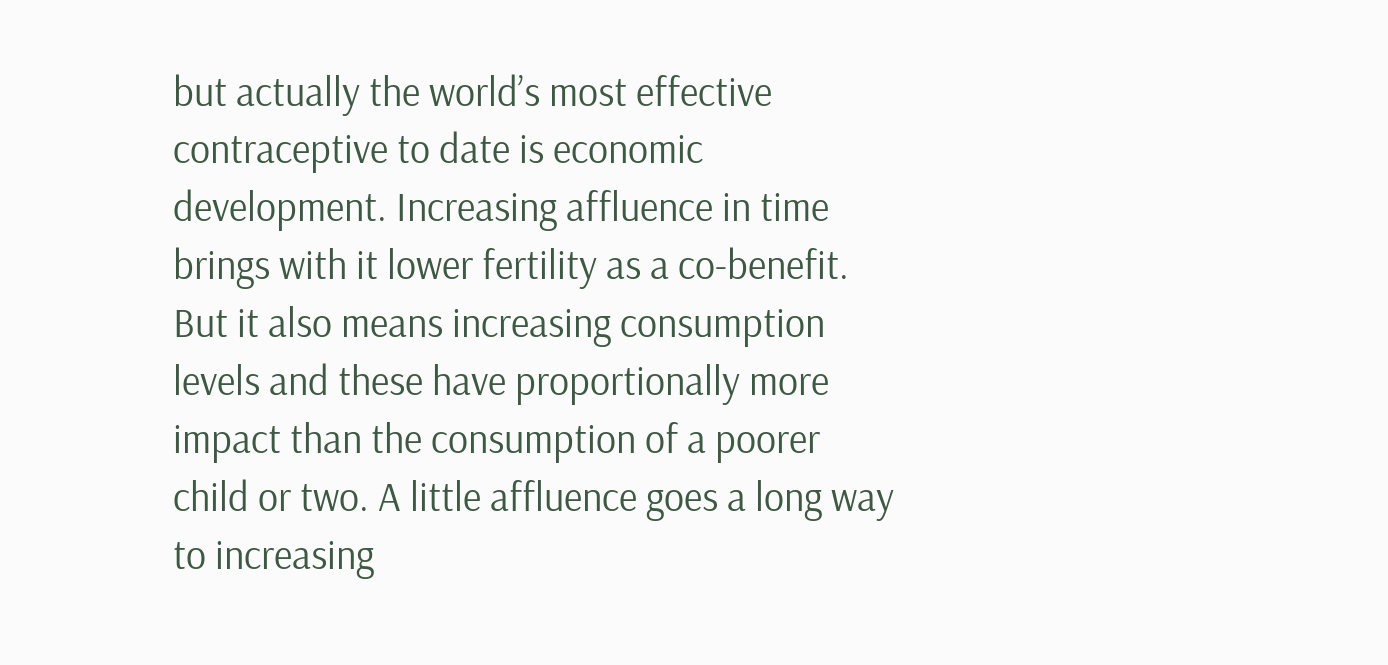but actually the world’s most effective contraceptive to date is economic development. Increasing affluence in time brings with it lower fertility as a co-benefit. But it also means increasing consumption levels and these have proportionally more impact than the consumption of a poorer child or two. A little affluence goes a long way to increasing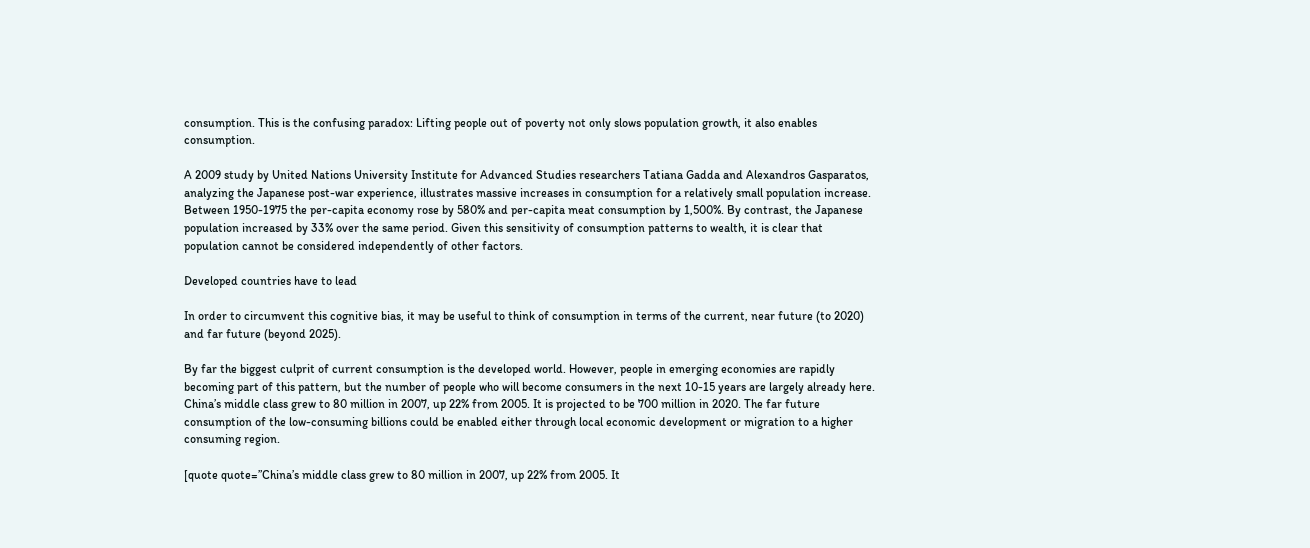consumption. This is the confusing paradox: Lifting people out of poverty not only slows population growth, it also enables consumption.

A 2009 study by United Nations University Institute for Advanced Studies researchers Tatiana Gadda and Alexandros Gasparatos, analyzing the Japanese post-war experience, illustrates massive increases in consumption for a relatively small population increase. Between 1950-1975 the per-capita economy rose by 580% and per-capita meat consumption by 1,500%. By contrast, the Japanese population increased by 33% over the same period. Given this sensitivity of consumption patterns to wealth, it is clear that population cannot be considered independently of other factors.

Developed countries have to lead

In order to circumvent this cognitive bias, it may be useful to think of consumption in terms of the current, near future (to 2020) and far future (beyond 2025).

By far the biggest culprit of current consumption is the developed world. However, people in emerging economies are rapidly becoming part of this pattern, but the number of people who will become consumers in the next 10-15 years are largely already here. China’s middle class grew to 80 million in 2007, up 22% from 2005. It is projected to be 700 million in 2020. The far future consumption of the low-consuming billions could be enabled either through local economic development or migration to a higher consuming region.

[quote quote=”China’s middle class grew to 80 million in 2007, up 22% from 2005. It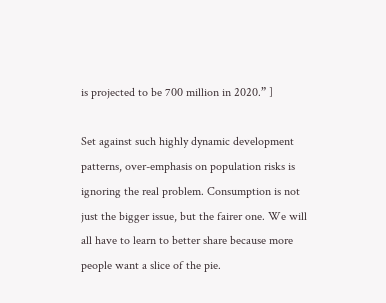is projected to be 700 million in 2020.” ]

Set against such highly dynamic development patterns, over-emphasis on population risks is ignoring the real problem. Consumption is not just the bigger issue, but the fairer one. We will all have to learn to better share because more people want a slice of the pie.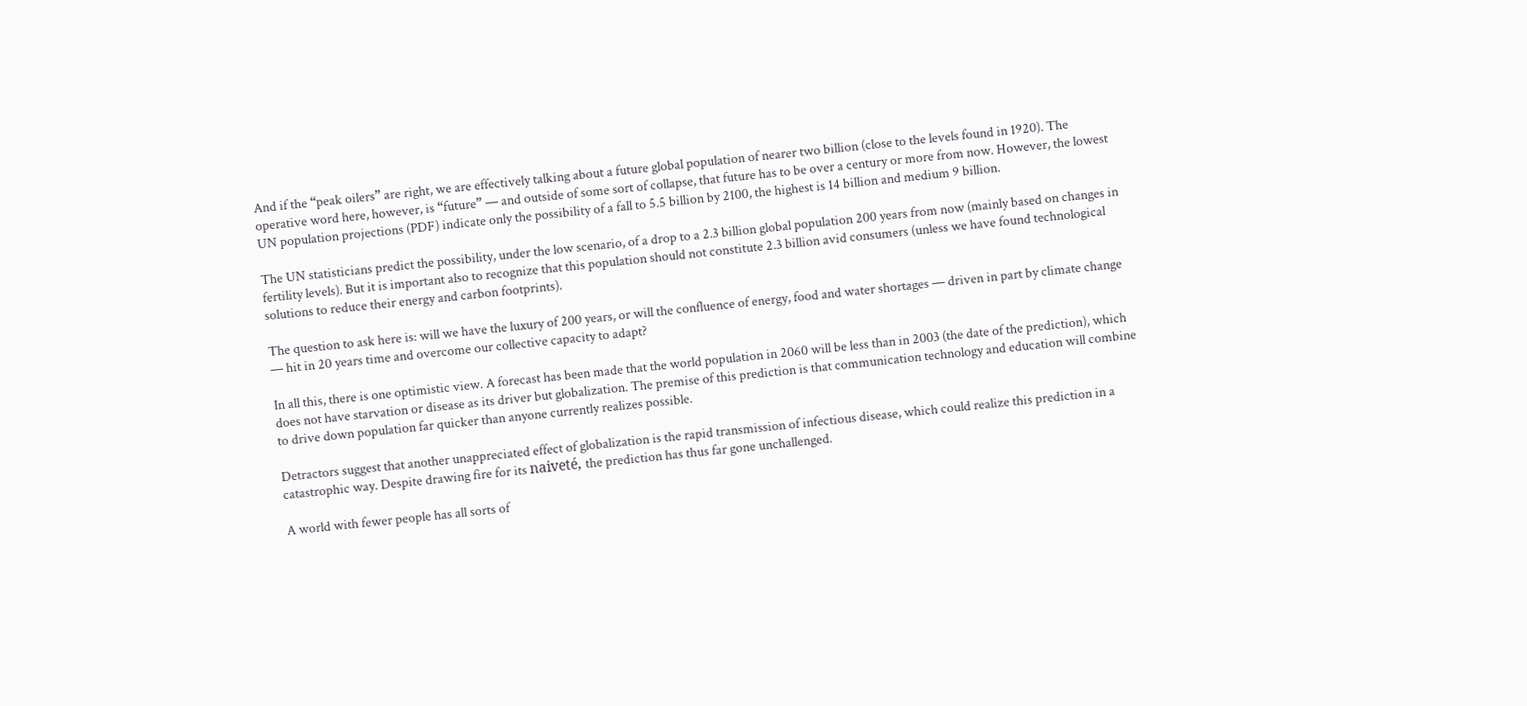And if the “peak oilers” are right, we are effectively talking about a future global population of nearer two billion (close to the levels found in 1920). The operative word here, however, is “future” — and outside of some sort of collapse, that future has to be over a century or more from now. However, the lowest UN population projections (PDF) indicate only the possibility of a fall to 5.5 billion by 2100, the highest is 14 billion and medium 9 billion.

The UN statisticians predict the possibility, under the low scenario, of a drop to a 2.3 billion global population 200 years from now (mainly based on changes in fertility levels). But it is important also to recognize that this population should not constitute 2.3 billion avid consumers (unless we have found technological solutions to reduce their energy and carbon footprints).

The question to ask here is: will we have the luxury of 200 years, or will the confluence of energy, food and water shortages — driven in part by climate change — hit in 20 years time and overcome our collective capacity to adapt?

In all this, there is one optimistic view. A forecast has been made that the world population in 2060 will be less than in 2003 (the date of the prediction), which does not have starvation or disease as its driver but globalization. The premise of this prediction is that communication technology and education will combine to drive down population far quicker than anyone currently realizes possible.

Detractors suggest that another unappreciated effect of globalization is the rapid transmission of infectious disease, which could realize this prediction in a catastrophic way. Despite drawing fire for its naiveté, the prediction has thus far gone unchallenged.

A world with fewer people has all sorts of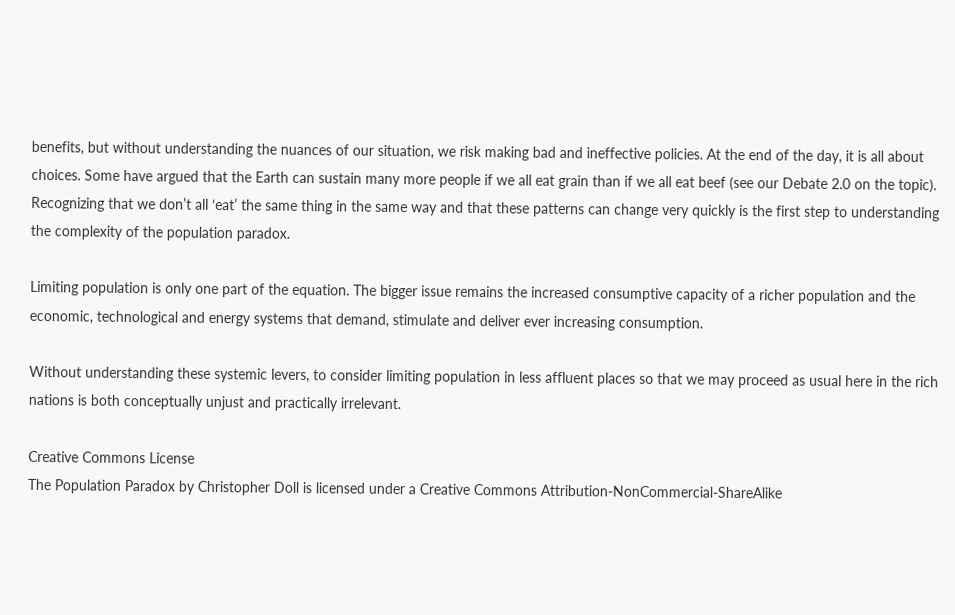benefits, but without understanding the nuances of our situation, we risk making bad and ineffective policies. At the end of the day, it is all about choices. Some have argued that the Earth can sustain many more people if we all eat grain than if we all eat beef (see our Debate 2.0 on the topic). Recognizing that we don’t all ‘eat’ the same thing in the same way and that these patterns can change very quickly is the first step to understanding the complexity of the population paradox.

Limiting population is only one part of the equation. The bigger issue remains the increased consumptive capacity of a richer population and the economic, technological and energy systems that demand, stimulate and deliver ever increasing consumption.

Without understanding these systemic levers, to consider limiting population in less affluent places so that we may proceed as usual here in the rich nations is both conceptually unjust and practically irrelevant.

Creative Commons License
The Population Paradox by Christopher Doll is licensed under a Creative Commons Attribution-NonCommercial-ShareAlike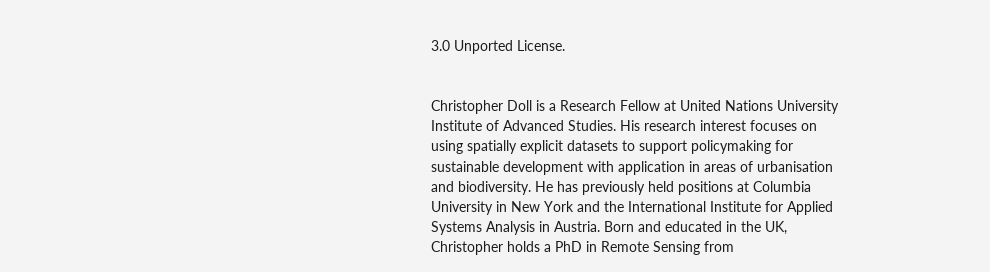3.0 Unported License.


Christopher Doll is a Research Fellow at United Nations University Institute of Advanced Studies. His research interest focuses on using spatially explicit datasets to support policymaking for sustainable development with application in areas of urbanisation and biodiversity. He has previously held positions at Columbia University in New York and the International Institute for Applied Systems Analysis in Austria. Born and educated in the UK, Christopher holds a PhD in Remote Sensing from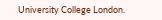University College London.